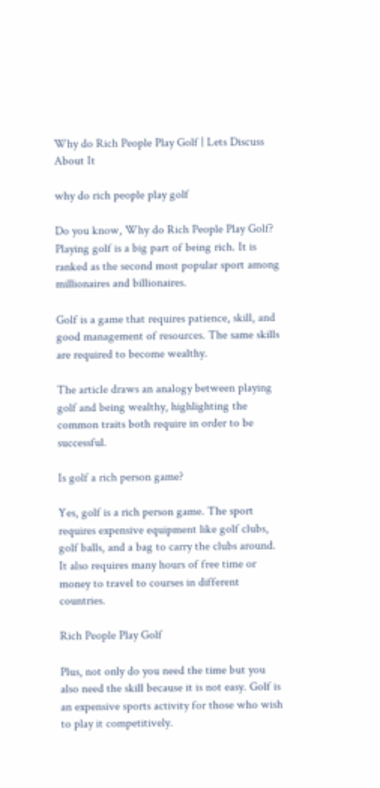Why do Rich People Play Golf | Lets Discuss About It

why do rich people play golf

Do you know, Why do Rich People Play Golf? Playing golf is a big part of being rich. It is ranked as the second most popular sport among millionaires and billionaires.

Golf is a game that requires patience, skill, and good management of resources. The same skills are required to become wealthy.

The article draws an analogy between playing golf and being wealthy, highlighting the common traits both require in order to be successful.

Is golf a rich person game?

Yes, golf is a rich person game. The sport requires expensive equipment like golf clubs, golf balls, and a bag to carry the clubs around. It also requires many hours of free time or money to travel to courses in different countries.

Rich People Play Golf

Plus, not only do you need the time but you also need the skill because it is not easy. Golf is an expensive sports activity for those who wish to play it competitively.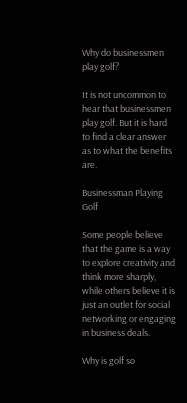Why do businessmen play golf?

It is not uncommon to hear that businessmen play golf. But it is hard to find a clear answer as to what the benefits are.

Businessman Playing Golf

Some people believe that the game is a way to explore creativity and think more sharply, while others believe it is just an outlet for social networking or engaging in business deals.

Why is golf so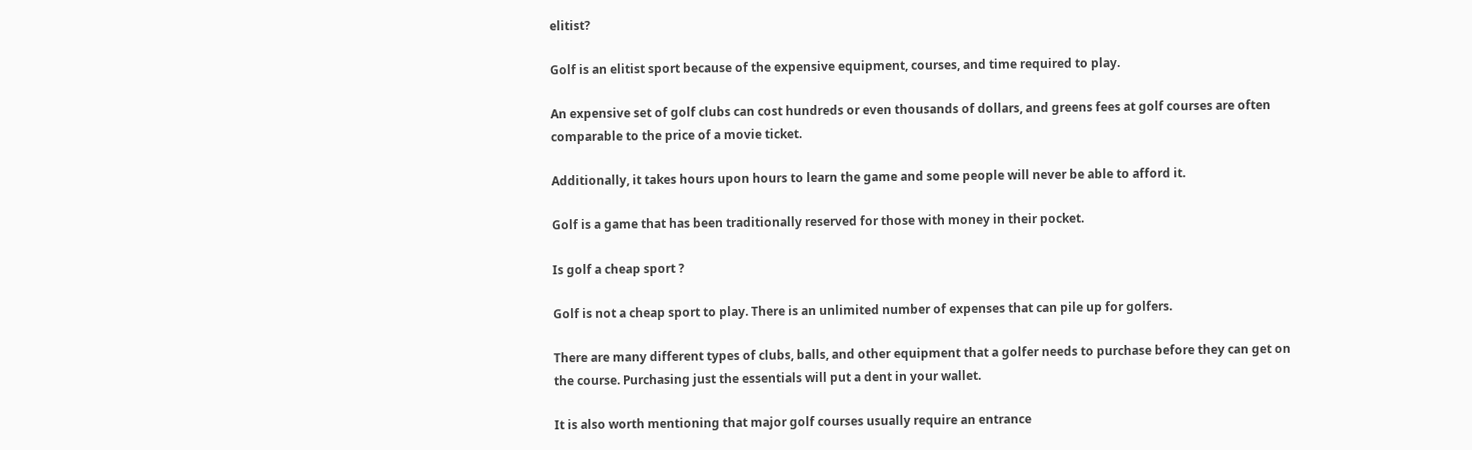elitist?

Golf is an elitist sport because of the expensive equipment, courses, and time required to play.

An expensive set of golf clubs can cost hundreds or even thousands of dollars, and greens fees at golf courses are often comparable to the price of a movie ticket.

Additionally, it takes hours upon hours to learn the game and some people will never be able to afford it.

Golf is a game that has been traditionally reserved for those with money in their pocket.

Is golf a cheap sport ?

Golf is not a cheap sport to play. There is an unlimited number of expenses that can pile up for golfers.

There are many different types of clubs, balls, and other equipment that a golfer needs to purchase before they can get on the course. Purchasing just the essentials will put a dent in your wallet.

It is also worth mentioning that major golf courses usually require an entrance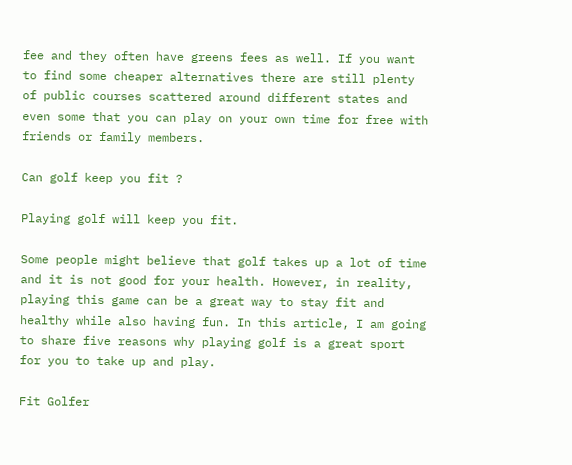fee and they often have greens fees as well. If you want to find some cheaper alternatives there are still plenty of public courses scattered around different states and even some that you can play on your own time for free with friends or family members.

Can golf keep you fit ?

Playing golf will keep you fit.

Some people might believe that golf takes up a lot of time and it is not good for your health. However, in reality, playing this game can be a great way to stay fit and healthy while also having fun. In this article, I am going to share five reasons why playing golf is a great sport for you to take up and play.

Fit Golfer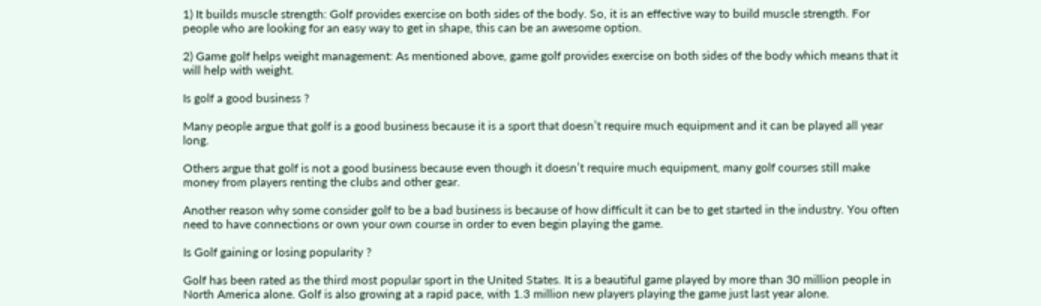1) It builds muscle strength: Golf provides exercise on both sides of the body. So, it is an effective way to build muscle strength. For people who are looking for an easy way to get in shape, this can be an awesome option.

2) Game golf helps weight management: As mentioned above, game golf provides exercise on both sides of the body which means that it will help with weight.

Is golf a good business ?

Many people argue that golf is a good business because it is a sport that doesn’t require much equipment and it can be played all year long.

Others argue that golf is not a good business because even though it doesn’t require much equipment, many golf courses still make money from players renting the clubs and other gear.

Another reason why some consider golf to be a bad business is because of how difficult it can be to get started in the industry. You often need to have connections or own your own course in order to even begin playing the game.

Is Golf gaining or losing popularity ?

Golf has been rated as the third most popular sport in the United States. It is a beautiful game played by more than 30 million people in North America alone. Golf is also growing at a rapid pace, with 1.3 million new players playing the game just last year alone.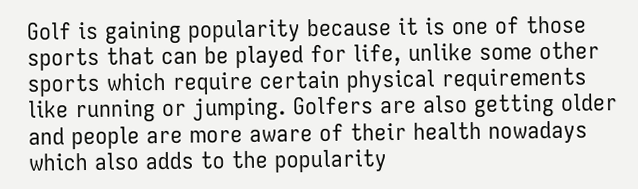Golf is gaining popularity because it is one of those sports that can be played for life, unlike some other sports which require certain physical requirements like running or jumping. Golfers are also getting older and people are more aware of their health nowadays which also adds to the popularity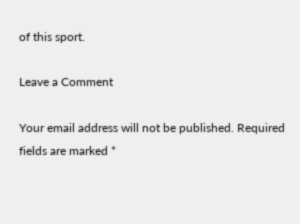of this sport.

Leave a Comment

Your email address will not be published. Required fields are marked *